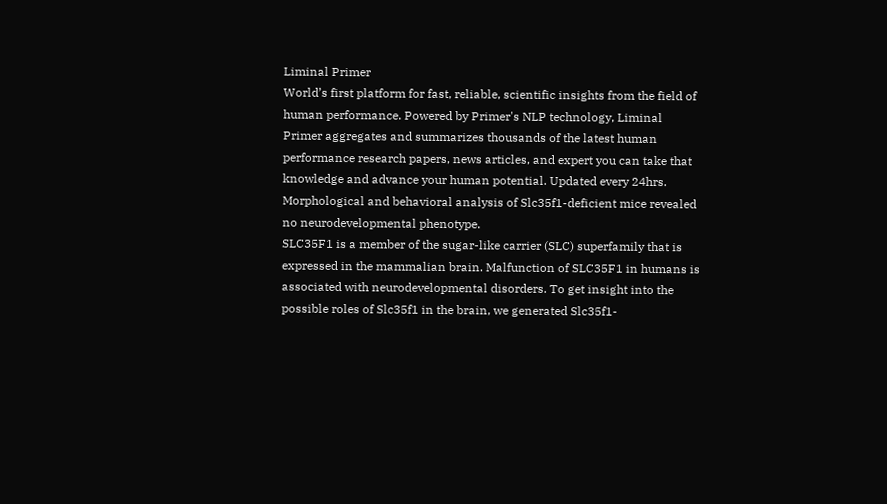Liminal Primer
World’s first platform for fast, reliable, scientific insights from the field of human performance. Powered by Primer's NLP technology, Liminal Primer aggregates and summarizes thousands of the latest human performance research papers, news articles, and expert you can take that knowledge and advance your human potential. Updated every 24hrs.
Morphological and behavioral analysis of Slc35f1-deficient mice revealed no neurodevelopmental phenotype.
SLC35F1 is a member of the sugar-like carrier (SLC) superfamily that is expressed in the mammalian brain. Malfunction of SLC35F1 in humans is associated with neurodevelopmental disorders. To get insight into the possible roles of Slc35f1 in the brain, we generated Slc35f1-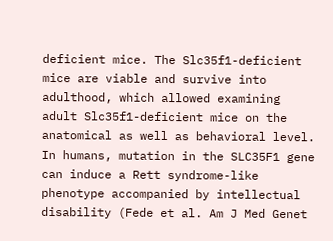deficient mice. The Slc35f1-deficient mice are viable and survive into adulthood, which allowed examining adult Slc35f1-deficient mice on the anatomical as well as behavioral level. In humans, mutation in the SLC35F1 gene can induce a Rett syndrome-like phenotype accompanied by intellectual disability (Fede et al. Am J Med Genet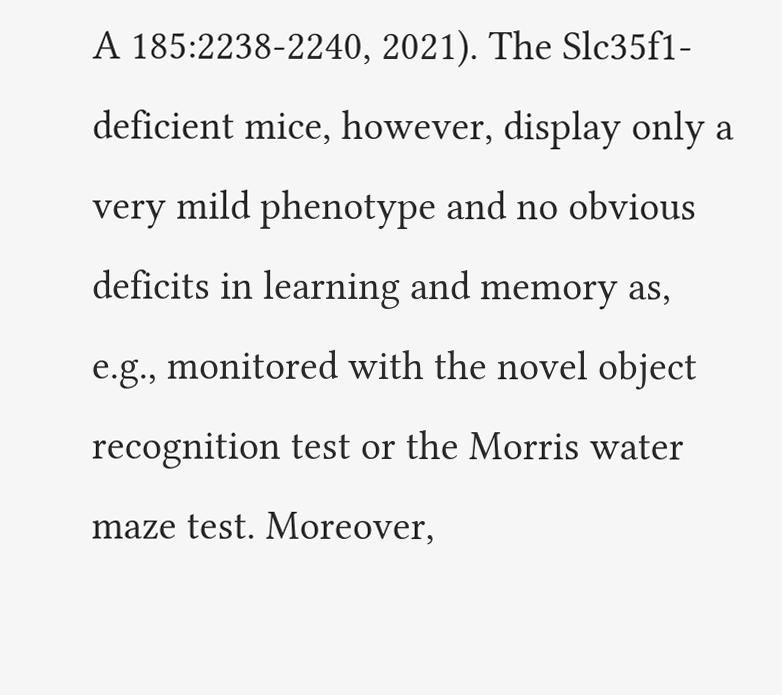A 185:2238-2240, 2021). The Slc35f1-deficient mice, however, display only a very mild phenotype and no obvious deficits in learning and memory as, e.g., monitored with the novel object recognition test or the Morris water maze test. Moreover,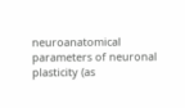neuroanatomical parameters of neuronal plasticity (as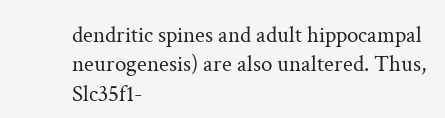dendritic spines and adult hippocampal neurogenesis) are also unaltered. Thus, Slc35f1-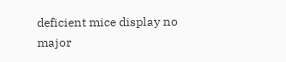deficient mice display no major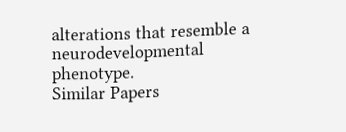alterations that resemble a neurodevelopmental phenotype.
Similar Papers